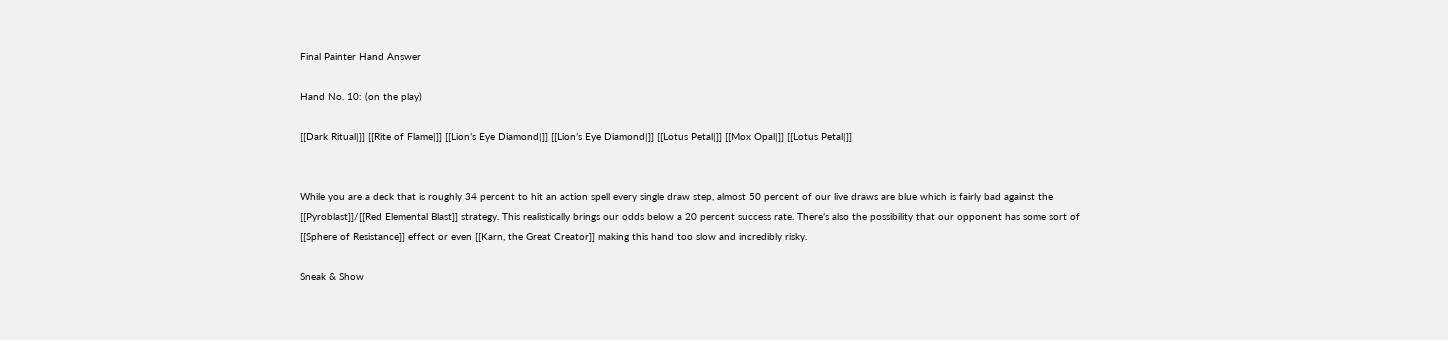Final Painter Hand Answer

Hand No. 10: (on the play)

[[Dark Ritual|]] [[Rite of Flame|]] [[Lion’s Eye Diamond|]] [[Lion’s Eye Diamond|]] [[Lotus Petal|]] [[Mox Opal|]] [[Lotus Petal|]]


While you are a deck that is roughly 34 percent to hit an action spell every single draw step, almost 50 percent of our live draws are blue which is fairly bad against the [[Pyroblast]]/[[Red Elemental Blast]] strategy. This realistically brings our odds below a 20 percent success rate. There’s also the possibility that our opponent has some sort of [[Sphere of Resistance]] effect or even [[Karn, the Great Creator]] making this hand too slow and incredibly risky.

Sneak & Show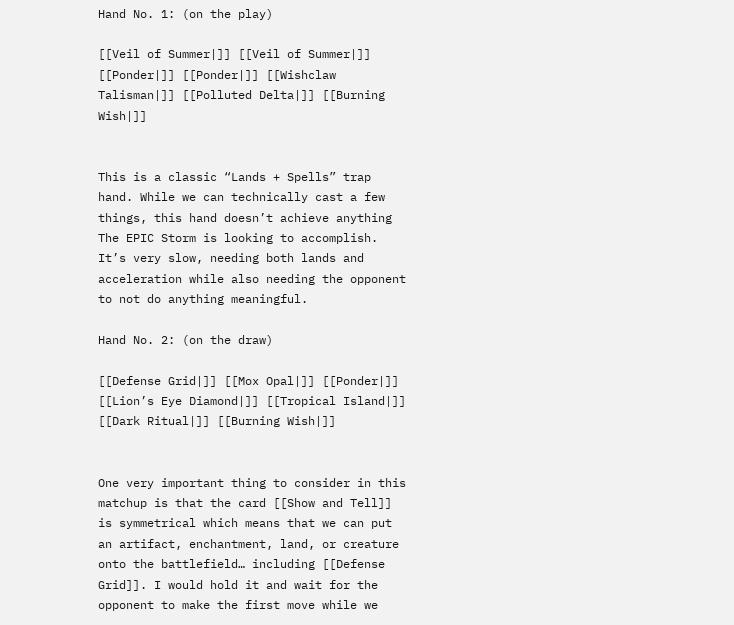Hand No. 1: (on the play)

[[Veil of Summer|]] [[Veil of Summer|]] [[Ponder|]] [[Ponder|]] [[Wishclaw Talisman|]] [[Polluted Delta|]] [[Burning Wish|]]


This is a classic “Lands + Spells” trap hand. While we can technically cast a few things, this hand doesn’t achieve anything The EPIC Storm is looking to accomplish. It’s very slow, needing both lands and acceleration while also needing the opponent to not do anything meaningful.

Hand No. 2: (on the draw)

[[Defense Grid|]] [[Mox Opal|]] [[Ponder|]] [[Lion’s Eye Diamond|]] [[Tropical Island|]] [[Dark Ritual|]] [[Burning Wish|]]


One very important thing to consider in this matchup is that the card [[Show and Tell]] is symmetrical which means that we can put an artifact, enchantment, land, or creature onto the battlefield… including [[Defense Grid]]. I would hold it and wait for the opponent to make the first move while we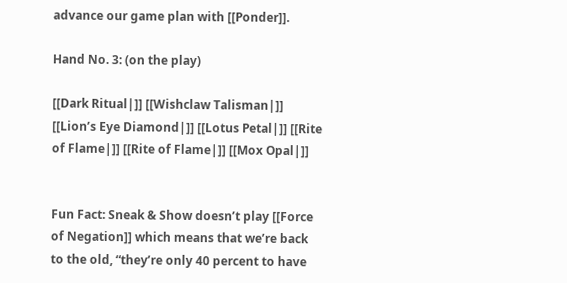advance our game plan with [[Ponder]].

Hand No. 3: (on the play)

[[Dark Ritual|]] [[Wishclaw Talisman|]] [[Lion’s Eye Diamond|]] [[Lotus Petal|]] [[Rite of Flame|]] [[Rite of Flame|]] [[Mox Opal|]]


Fun Fact: Sneak & Show doesn’t play [[Force of Negation]] which means that we’re back to the old, “they’re only 40 percent to have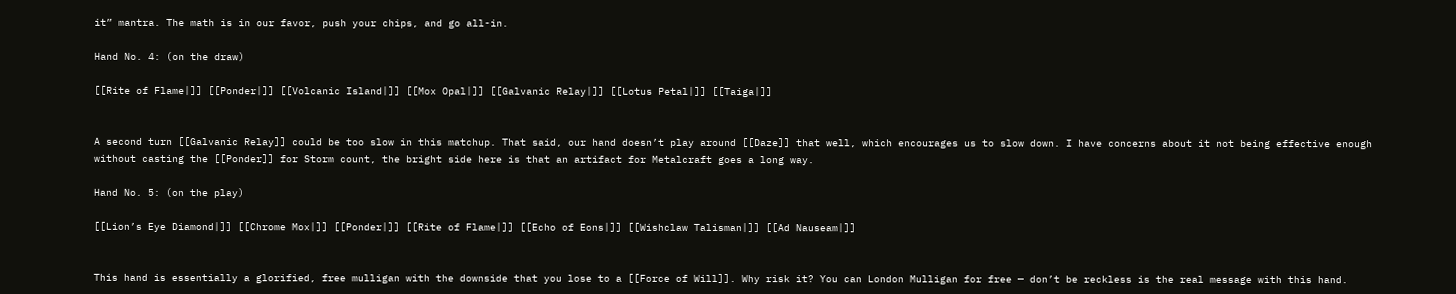it” mantra. The math is in our favor, push your chips, and go all-in.

Hand No. 4: (on the draw)

[[Rite of Flame|]] [[Ponder|]] [[Volcanic Island|]] [[Mox Opal|]] [[Galvanic Relay|]] [[Lotus Petal|]] [[Taiga|]]


A second turn [[Galvanic Relay]] could be too slow in this matchup. That said, our hand doesn’t play around [[Daze]] that well, which encourages us to slow down. I have concerns about it not being effective enough without casting the [[Ponder]] for Storm count, the bright side here is that an artifact for Metalcraft goes a long way.

Hand No. 5: (on the play)

[[Lion’s Eye Diamond|]] [[Chrome Mox|]] [[Ponder|]] [[Rite of Flame|]] [[Echo of Eons|]] [[Wishclaw Talisman|]] [[Ad Nauseam|]]


This hand is essentially a glorified, free mulligan with the downside that you lose to a [[Force of Will]]. Why risk it? You can London Mulligan for free — don’t be reckless is the real message with this hand.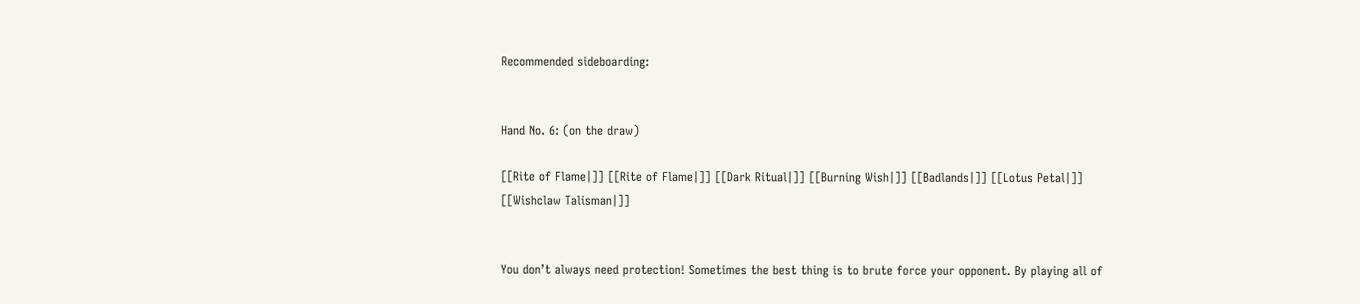Recommended sideboarding:


Hand No. 6: (on the draw)

[[Rite of Flame|]] [[Rite of Flame|]] [[Dark Ritual|]] [[Burning Wish|]] [[Badlands|]] [[Lotus Petal|]] [[Wishclaw Talisman|]]


You don’t always need protection! Sometimes the best thing is to brute force your opponent. By playing all of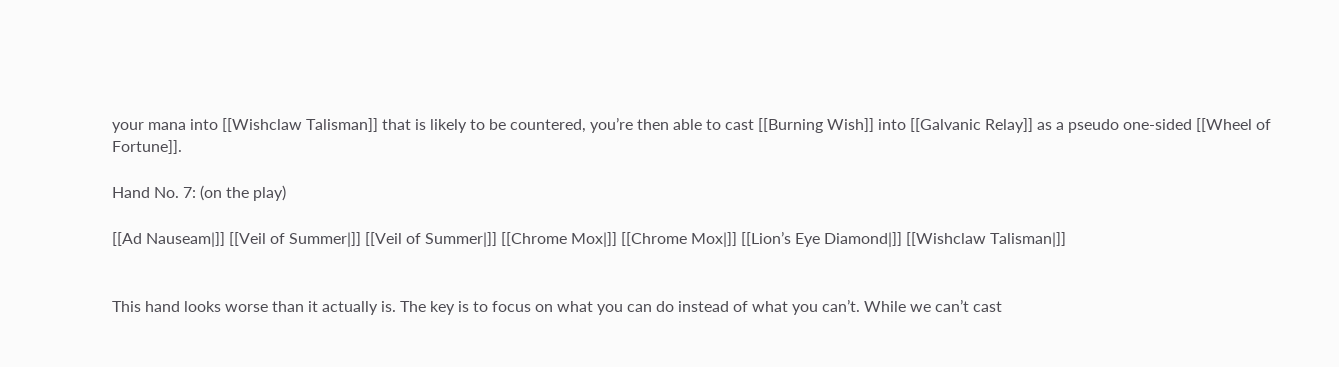your mana into [[Wishclaw Talisman]] that is likely to be countered, you’re then able to cast [[Burning Wish]] into [[Galvanic Relay]] as a pseudo one-sided [[Wheel of Fortune]].

Hand No. 7: (on the play)

[[Ad Nauseam|]] [[Veil of Summer|]] [[Veil of Summer|]] [[Chrome Mox|]] [[Chrome Mox|]] [[Lion’s Eye Diamond|]] [[Wishclaw Talisman|]]


This hand looks worse than it actually is. The key is to focus on what you can do instead of what you can’t. While we can’t cast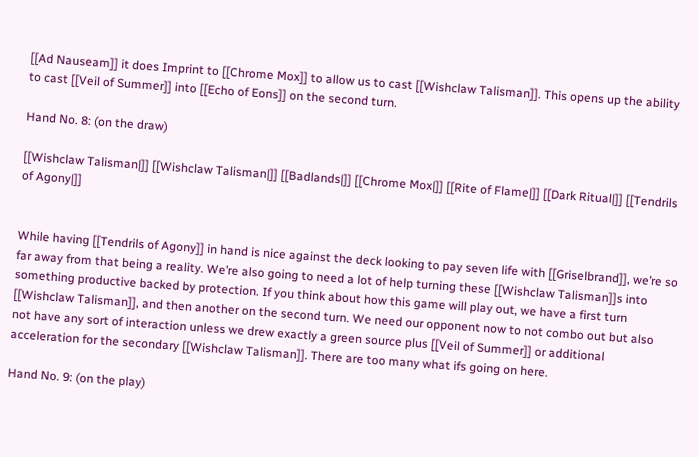[[Ad Nauseam]] it does Imprint to [[Chrome Mox]] to allow us to cast [[Wishclaw Talisman]]. This opens up the ability to cast [[Veil of Summer]] into [[Echo of Eons]] on the second turn.

Hand No. 8: (on the draw)

[[Wishclaw Talisman|]] [[Wishclaw Talisman|]] [[Badlands|]] [[Chrome Mox|]] [[Rite of Flame|]] [[Dark Ritual|]] [[Tendrils of Agony|]]


While having [[Tendrils of Agony]] in hand is nice against the deck looking to pay seven life with [[Griselbrand]], we’re so far away from that being a reality. We’re also going to need a lot of help turning these [[Wishclaw Talisman]]s into something productive backed by protection. If you think about how this game will play out, we have a first turn [[Wishclaw Talisman]], and then another on the second turn. We need our opponent now to not combo out but also not have any sort of interaction unless we drew exactly a green source plus [[Veil of Summer]] or additional acceleration for the secondary [[Wishclaw Talisman]]. There are too many what ifs going on here.

Hand No. 9: (on the play)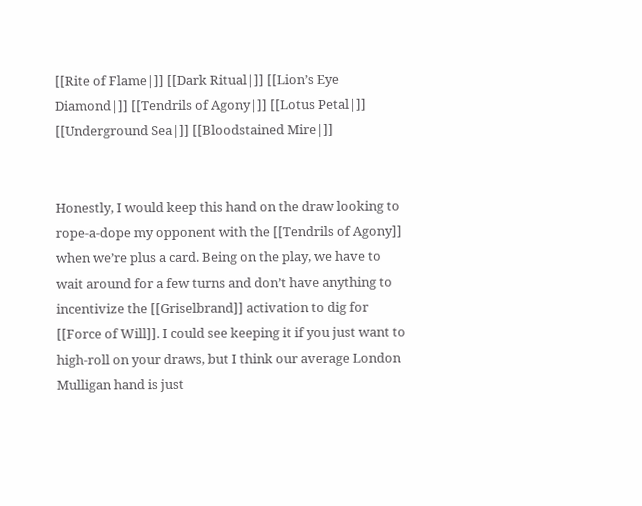[[Rite of Flame|]] [[Dark Ritual|]] [[Lion’s Eye Diamond|]] [[Tendrils of Agony|]] [[Lotus Petal|]] [[Underground Sea|]] [[Bloodstained Mire|]]


Honestly, I would keep this hand on the draw looking to rope-a-dope my opponent with the [[Tendrils of Agony]] when we’re plus a card. Being on the play, we have to wait around for a few turns and don’t have anything to incentivize the [[Griselbrand]] activation to dig for [[Force of Will]]. I could see keeping it if you just want to high-roll on your draws, but I think our average London Mulligan hand is just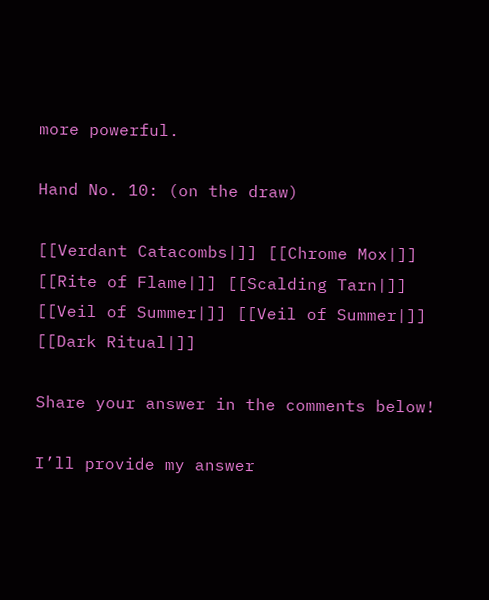more powerful.

Hand No. 10: (on the draw)

[[Verdant Catacombs|]] [[Chrome Mox|]] [[Rite of Flame|]] [[Scalding Tarn|]] [[Veil of Summer|]] [[Veil of Summer|]] [[Dark Ritual|]]

Share your answer in the comments below!

I’ll provide my answer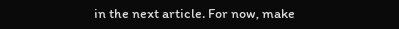in the next article. For now, make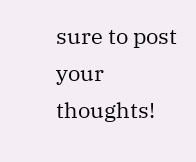sure to post your thoughts!